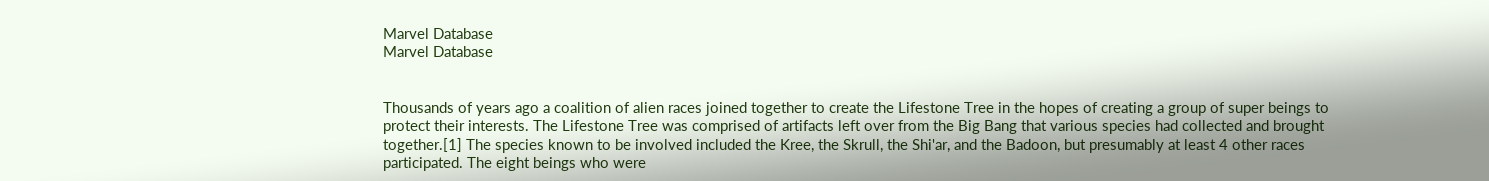Marvel Database
Marvel Database


Thousands of years ago a coalition of alien races joined together to create the Lifestone Tree in the hopes of creating a group of super beings to protect their interests. The Lifestone Tree was comprised of artifacts left over from the Big Bang that various species had collected and brought together.[1] The species known to be involved included the Kree, the Skrull, the Shi'ar, and the Badoon, but presumably at least 4 other races participated. The eight beings who were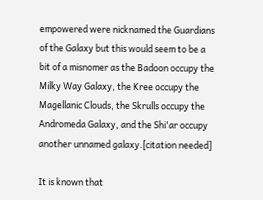empowered were nicknamed the Guardians of the Galaxy but this would seem to be a bit of a misnomer as the Badoon occupy the Milky Way Galaxy, the Kree occupy the Magellanic Clouds, the Skrulls occupy the Andromeda Galaxy, and the Shi'ar occupy another unnamed galaxy.[citation needed]

It is known that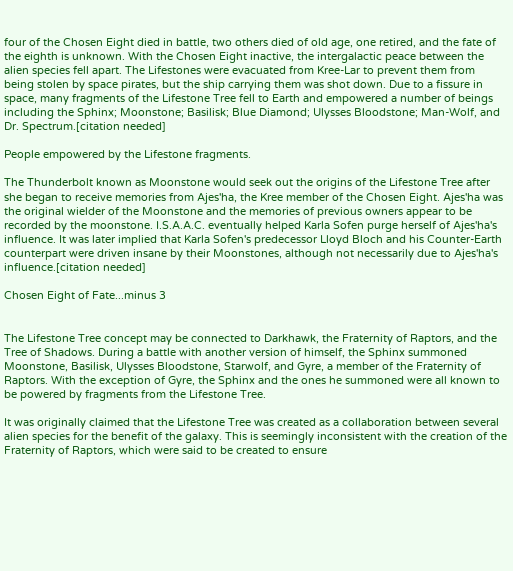four of the Chosen Eight died in battle, two others died of old age, one retired, and the fate of the eighth is unknown. With the Chosen Eight inactive, the intergalactic peace between the alien species fell apart. The Lifestones were evacuated from Kree-Lar to prevent them from being stolen by space pirates, but the ship carrying them was shot down. Due to a fissure in space, many fragments of the Lifestone Tree fell to Earth and empowered a number of beings including the Sphinx; Moonstone; Basilisk; Blue Diamond; Ulysses Bloodstone; Man-Wolf, and Dr. Spectrum.[citation needed]

People empowered by the Lifestone fragments.

The Thunderbolt known as Moonstone would seek out the origins of the Lifestone Tree after she began to receive memories from Ajes'ha, the Kree member of the Chosen Eight. Ajes'ha was the original wielder of the Moonstone and the memories of previous owners appear to be recorded by the moonstone. I.S.A.A.C. eventually helped Karla Sofen purge herself of Ajes'ha's influence. It was later implied that Karla Sofen's predecessor Lloyd Bloch and his Counter-Earth counterpart were driven insane by their Moonstones, although not necessarily due to Ajes'ha's influence.[citation needed]

Chosen Eight of Fate...minus 3


The Lifestone Tree concept may be connected to Darkhawk, the Fraternity of Raptors, and the Tree of Shadows. During a battle with another version of himself, the Sphinx summoned Moonstone, Basilisk, Ulysses Bloodstone, Starwolf, and Gyre, a member of the Fraternity of Raptors. With the exception of Gyre, the Sphinx and the ones he summoned were all known to be powered by fragments from the Lifestone Tree.

It was originally claimed that the Lifestone Tree was created as a collaboration between several alien species for the benefit of the galaxy. This is seemingly inconsistent with the creation of the Fraternity of Raptors, which were said to be created to ensure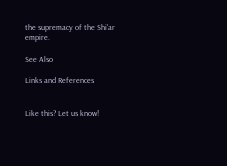the supremacy of the Shi'ar empire.

See Also

Links and References


Like this? Let us know!